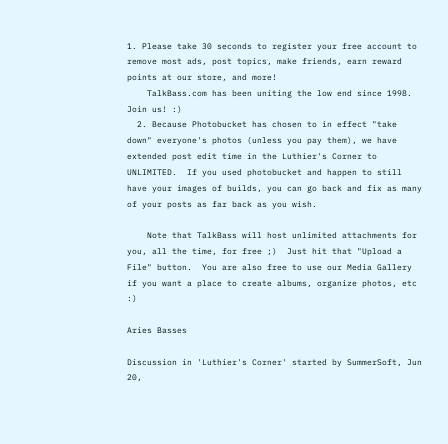1. Please take 30 seconds to register your free account to remove most ads, post topics, make friends, earn reward points at our store, and more!
    TalkBass.com has been uniting the low end since 1998.  Join us! :)
  2. Because Photobucket has chosen to in effect "take down" everyone's photos (unless you pay them), we have extended post edit time in the Luthier's Corner to UNLIMITED.  If you used photobucket and happen to still have your images of builds, you can go back and fix as many of your posts as far back as you wish.

    Note that TalkBass will host unlimited attachments for you, all the time, for free ;)  Just hit that "Upload a File" button.  You are also free to use our Media Gallery if you want a place to create albums, organize photos, etc :)

Aries Basses

Discussion in 'Luthier's Corner' started by SummerSoft, Jun 20,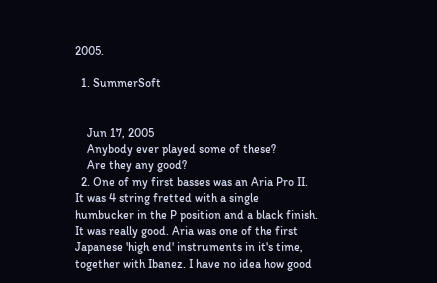2005.

  1. SummerSoft


    Jun 17, 2005
    Anybody ever played some of these?
    Are they any good?
  2. One of my first basses was an Aria Pro II. It was 4 string fretted with a single humbucker in the P position and a black finish. It was really good. Aria was one of the first Japanese 'high end' instruments in it's time, together with Ibanez. I have no idea how good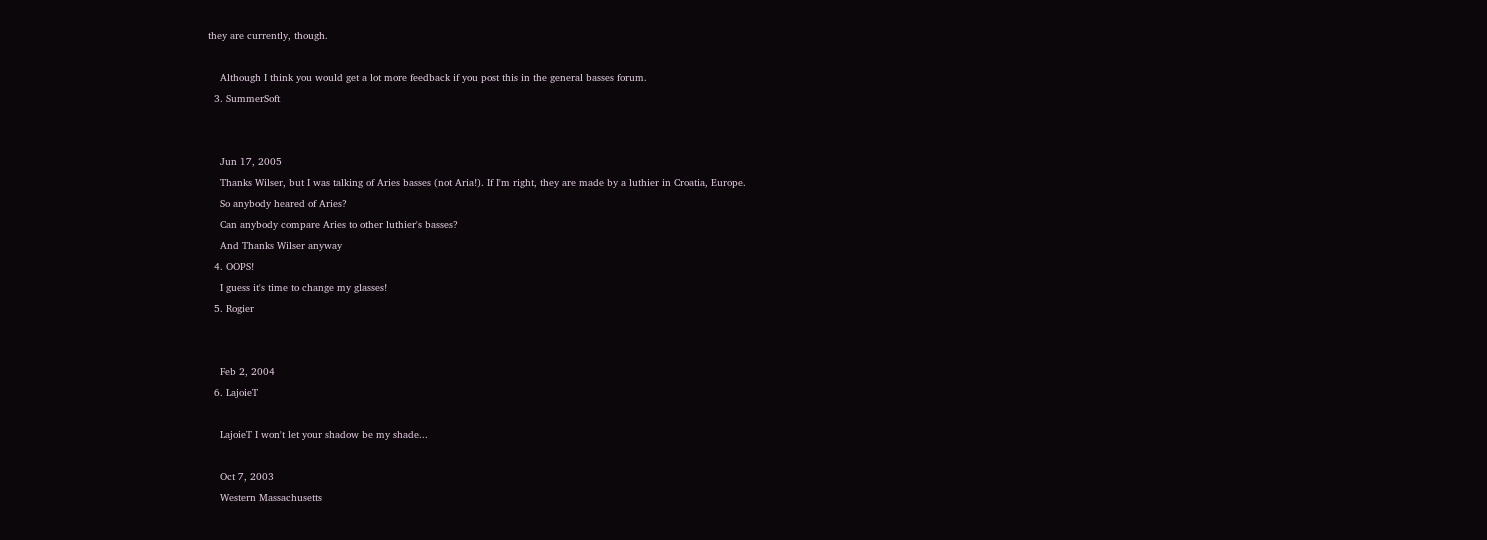they are currently, though.

    Although I think you would get a lot more feedback if you post this in the general basses forum.
  3. SummerSoft


    Jun 17, 2005
    Thanks Wilser, but I was talking of Aries basses (not Aria!). If I'm right, they are made by a luthier in Croatia, Europe.
    So anybody heared of Aries?
    Can anybody compare Aries to other luthier's basses?
    And Thanks Wilser anyway
  4. OOPS!
    I guess it's time to change my glasses!
  5. Rogier


    Feb 2, 2004
  6. LajoieT

    LajoieT I won't let your shadow be my shade...

    Oct 7, 2003
    Western Massachusetts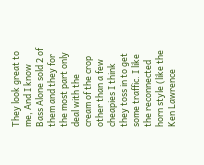They look great to me, And I know Bass Alone sold 2 of them and they for the most part only deal with the cream of the crop other than a few cheapies I think they toss in to get some traffic. I like the reconnected horn style (like the Ken Lawrence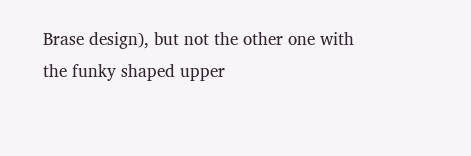Brase design), but not the other one with the funky shaped upper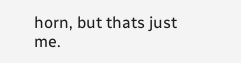horn, but thats just me.